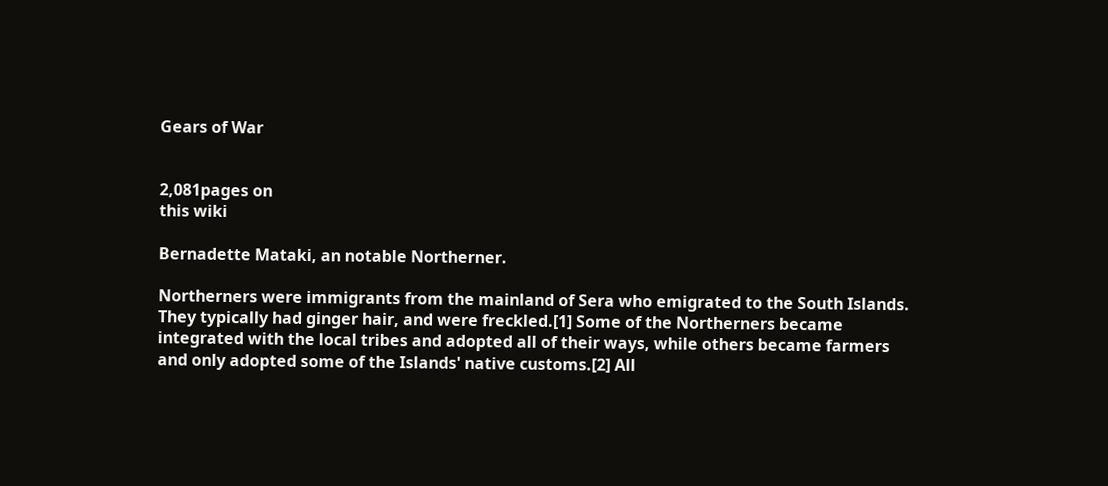Gears of War


2,081pages on
this wiki

Bernadette Mataki, an notable Northerner.

Northerners were immigrants from the mainland of Sera who emigrated to the South Islands. They typically had ginger hair, and were freckled.[1] Some of the Northerners became integrated with the local tribes and adopted all of their ways, while others became farmers and only adopted some of the Islands' native customs.[2] All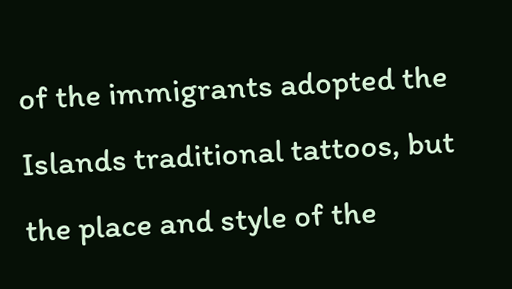of the immigrants adopted the Islands traditional tattoos, but the place and style of the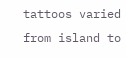tattoos varied from island to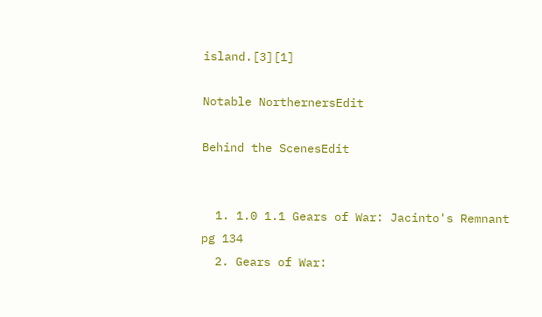island.[3][1]

Notable NorthernersEdit

Behind the ScenesEdit


  1. 1.0 1.1 Gears of War: Jacinto's Remnant pg 134
  2. Gears of War: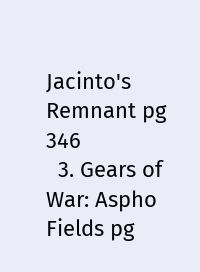Jacinto's Remnant pg 346
  3. Gears of War: Aspho Fields pg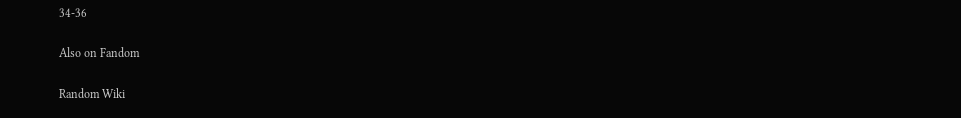34-36

Also on Fandom

Random Wiki